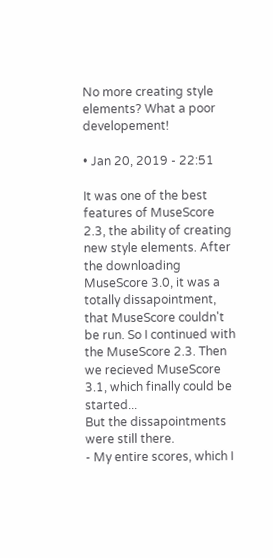No more creating style elements? What a poor developement!

• Jan 20, 2019 - 22:51

It was one of the best features of MuseScore 2.3, the ability of creating new style elements. After the downloading MuseScore 3.0, it was a totally dissapointment, that MuseScore couldn't be run. So I continued with the MuseScore 2.3. Then we recieved MuseScore 3.1, which finally could be started...
But the dissapointments were still there.
- My entire scores, which I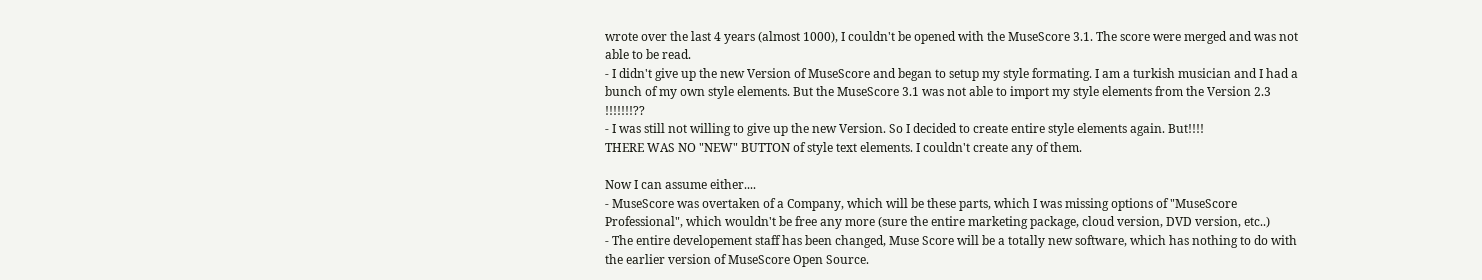wrote over the last 4 years (almost 1000), I couldn't be opened with the MuseScore 3.1. The score were merged and was not able to be read.
- I didn't give up the new Version of MuseScore and began to setup my style formating. I am a turkish musician and I had a bunch of my own style elements. But the MuseScore 3.1 was not able to import my style elements from the Version 2.3 !!!!!!!??
- I was still not willing to give up the new Version. So I decided to create entire style elements again. But!!!!
THERE WAS NO "NEW" BUTTON of style text elements. I couldn't create any of them.

Now I can assume either....
- MuseScore was overtaken of a Company, which will be these parts, which I was missing options of "MuseScore Professional", which wouldn't be free any more (sure the entire marketing package, cloud version, DVD version, etc..)
- The entire developement staff has been changed, Muse Score will be a totally new software, which has nothing to do with the earlier version of MuseScore Open Source.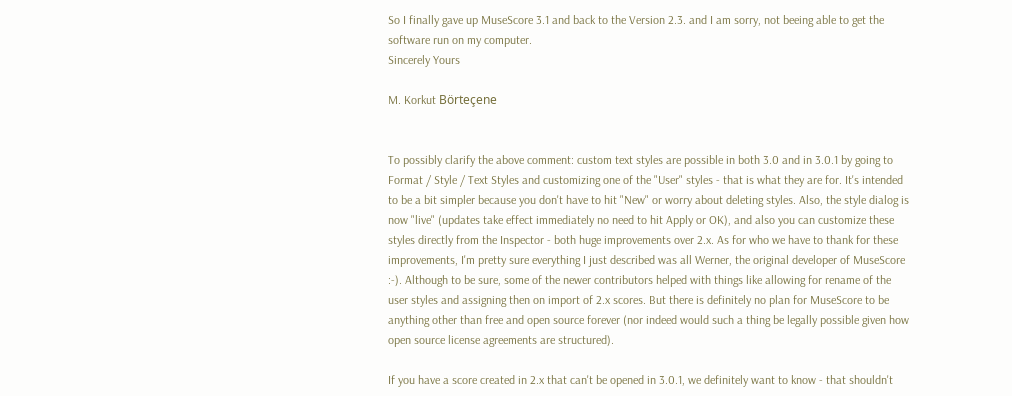So I finally gave up MuseScore 3.1 and back to the Version 2.3. and I am sorry, not beeing able to get the software run on my computer.
Sincerely Yours

M. Korkut Börteçene


To possibly clarify the above comment: custom text styles are possible in both 3.0 and in 3.0.1 by going to Format / Style / Text Styles and customizing one of the "User" styles - that is what they are for. It's intended to be a bit simpler because you don't have to hit "New" or worry about deleting styles. Also, the style dialog is now "live" (updates take effect immediately no need to hit Apply or OK), and also you can customize these styles directly from the Inspector - both huge improvements over 2.x. As for who we have to thank for these improvements, I'm pretty sure everything I just described was all Werner, the original developer of MuseScore :-). Although to be sure, some of the newer contributors helped with things like allowing for rename of the user styles and assigning then on import of 2.x scores. But there is definitely no plan for MuseScore to be anything other than free and open source forever (nor indeed would such a thing be legally possible given how open source license agreements are structured).

If you have a score created in 2.x that can't be opened in 3.0.1, we definitely want to know - that shouldn't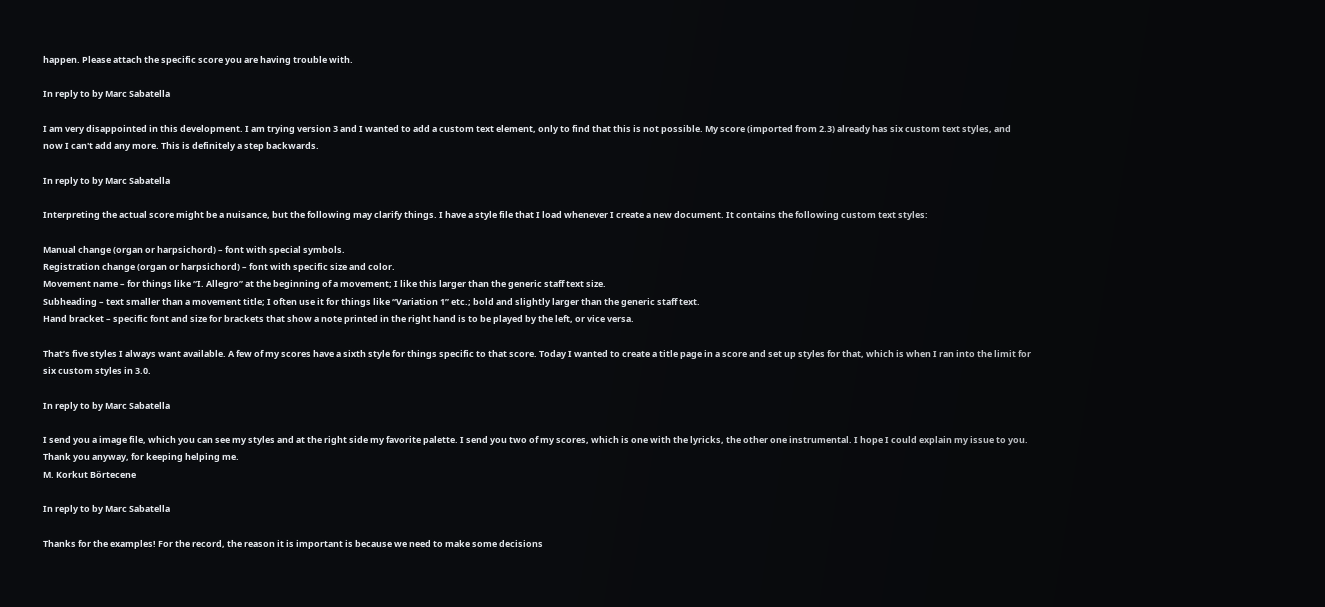happen. Please attach the specific score you are having trouble with.

In reply to by Marc Sabatella

I am very disappointed in this development. I am trying version 3 and I wanted to add a custom text element, only to find that this is not possible. My score (imported from 2.3) already has six custom text styles, and now I can't add any more. This is definitely a step backwards.

In reply to by Marc Sabatella

Interpreting the actual score might be a nuisance, but the following may clarify things. I have a style file that I load whenever I create a new document. It contains the following custom text styles:

Manual change (organ or harpsichord) – font with special symbols.
Registration change (organ or harpsichord) – font with specific size and color.
Movement name – for things like “I. Allegro” at the beginning of a movement; I like this larger than the generic staff text size.
Subheading – text smaller than a movement title; I often use it for things like “Variation 1” etc.; bold and slightly larger than the generic staff text.
Hand bracket – specific font and size for brackets that show a note printed in the right hand is to be played by the left, or vice versa.

That’s five styles I always want available. A few of my scores have a sixth style for things specific to that score. Today I wanted to create a title page in a score and set up styles for that, which is when I ran into the limit for six custom styles in 3.0.

In reply to by Marc Sabatella

I send you a image file, which you can see my styles and at the right side my favorite palette. I send you two of my scores, which is one with the lyricks, the other one instrumental. I hope I could explain my issue to you.
Thank you anyway, for keeping helping me.
M. Korkut Börtecene

In reply to by Marc Sabatella

Thanks for the examples! For the record, the reason it is important is because we need to make some decisions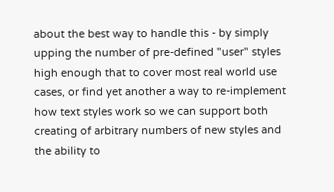about the best way to handle this - by simply upping the number of pre-defined "user" styles high enough that to cover most real world use cases, or find yet another a way to re-implement how text styles work so we can support both creating of arbitrary numbers of new styles and the ability to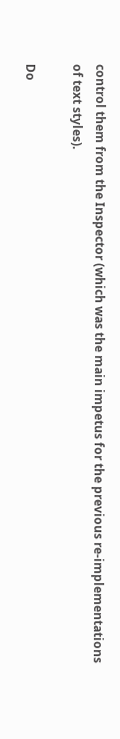control them from the Inspector (which was the main impetus for the previous re-implementations of text styles).

Do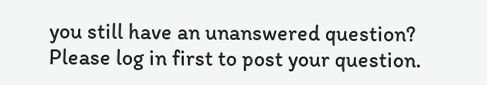you still have an unanswered question? Please log in first to post your question.